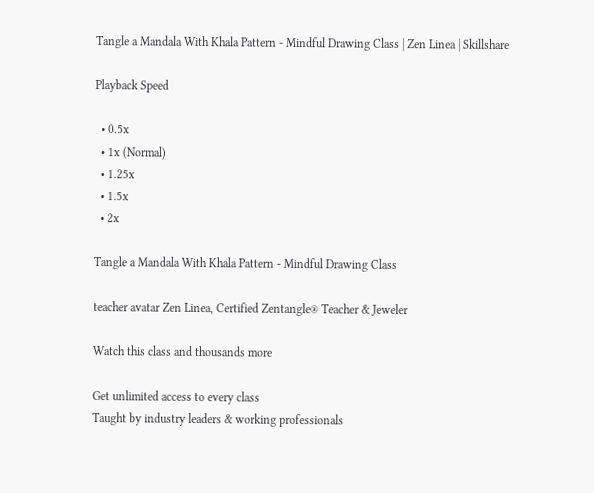Tangle a Mandala With Khala Pattern - Mindful Drawing Class | Zen Linea | Skillshare

Playback Speed

  • 0.5x
  • 1x (Normal)
  • 1.25x
  • 1.5x
  • 2x

Tangle a Mandala With Khala Pattern - Mindful Drawing Class

teacher avatar Zen Linea, Certified Zentangle® Teacher & Jeweler

Watch this class and thousands more

Get unlimited access to every class
Taught by industry leaders & working professionals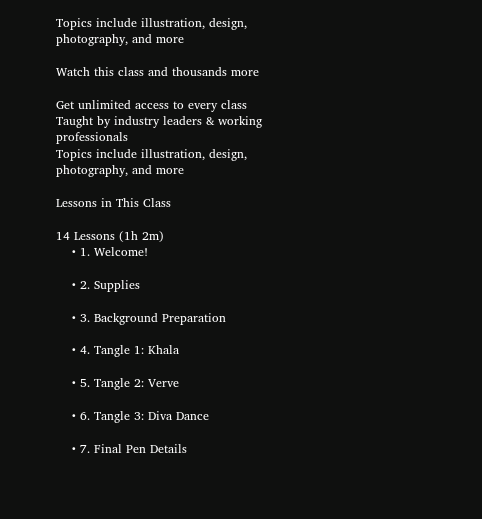Topics include illustration, design, photography, and more

Watch this class and thousands more

Get unlimited access to every class
Taught by industry leaders & working professionals
Topics include illustration, design, photography, and more

Lessons in This Class

14 Lessons (1h 2m)
    • 1. Welcome!

    • 2. Supplies

    • 3. Background Preparation

    • 4. Tangle 1: Khala

    • 5. Tangle 2: Verve

    • 6. Tangle 3: Diva Dance

    • 7. Final Pen Details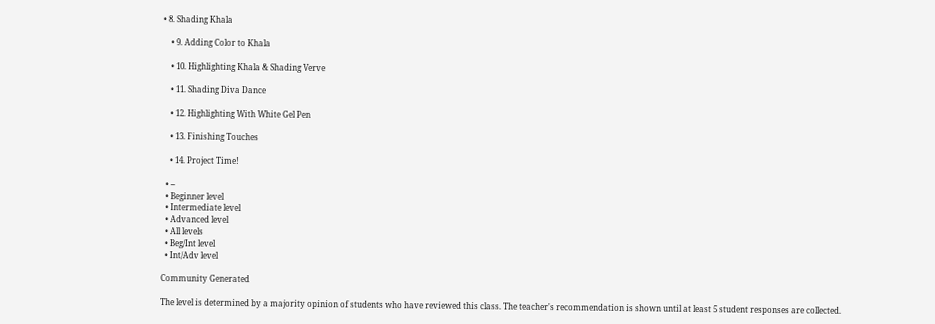• 8. Shading Khala

    • 9. Adding Color to Khala

    • 10. Highlighting Khala & Shading Verve

    • 11. Shading Diva Dance

    • 12. Highlighting With White Gel Pen

    • 13. Finishing Touches

    • 14. Project Time!

  • --
  • Beginner level
  • Intermediate level
  • Advanced level
  • All levels
  • Beg/Int level
  • Int/Adv level

Community Generated

The level is determined by a majority opinion of students who have reviewed this class. The teacher's recommendation is shown until at least 5 student responses are collected.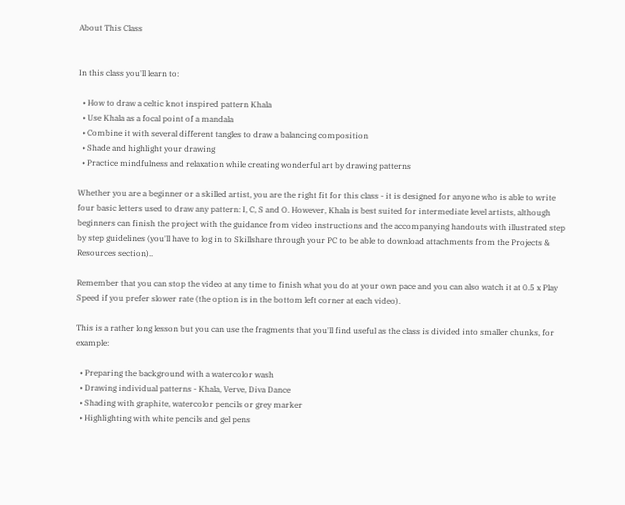About This Class


In this class you'll learn to:

  • How to draw a celtic knot inspired pattern Khala
  • Use Khala as a focal point of a mandala
  • Combine it with several different tangles to draw a balancing composition
  • Shade and highlight your drawing
  • Practice mindfulness and relaxation while creating wonderful art by drawing patterns

Whether you are a beginner or a skilled artist, you are the right fit for this class - it is designed for anyone who is able to write four basic letters used to draw any pattern: I, C, S and O. However, Khala is best suited for intermediate level artists, although beginners can finish the project with the guidance from video instructions and the accompanying handouts with illustrated step by step guidelines (you'll have to log in to Skillshare through your PC to be able to download attachments from the Projects & Resources section)..

Remember that you can stop the video at any time to finish what you do at your own pace and you can also watch it at 0.5 x Play Speed if you prefer slower rate (the option is in the bottom left corner at each video).

This is a rather long lesson but you can use the fragments that you'll find useful as the class is divided into smaller chunks, for example:

  • Preparing the background with a watercolor wash
  • Drawing individual patterns - Khala, Verve, Diva Dance
  • Shading with graphite, watercolor pencils or grey marker
  • Highlighting with white pencils and gel pens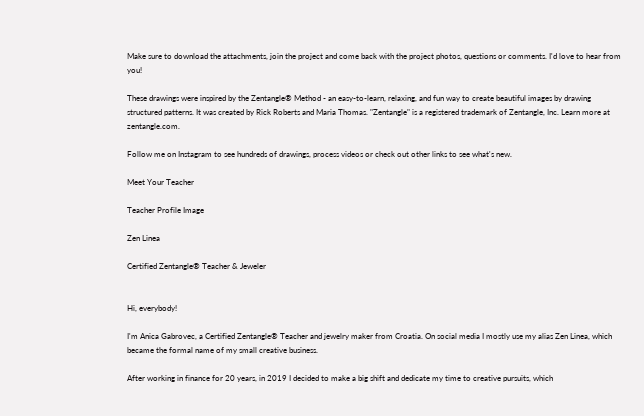Make sure to download the attachments, join the project and come back with the project photos, questions or comments. I'd love to hear from you!

These drawings were inspired by the Zentangle® Method - an easy-to-learn, relaxing, and fun way to create beautiful images by drawing structured patterns. It was created by Rick Roberts and Maria Thomas. "Zentangle" is a registered trademark of Zentangle, Inc. Learn more at zentangle.com.

Follow me on Instagram to see hundreds of drawings, process videos or check out other links to see what's new.

Meet Your Teacher

Teacher Profile Image

Zen Linea

Certified Zentangle® Teacher & Jeweler


Hi, everybody!

I'm Anica Gabrovec, a Certified Zentangle® Teacher and jewelry maker from Croatia. On social media I mostly use my alias Zen Linea, which became the formal name of my small creative business.

After working in finance for 20 years, in 2019 I decided to make a big shift and dedicate my time to creative pursuits, which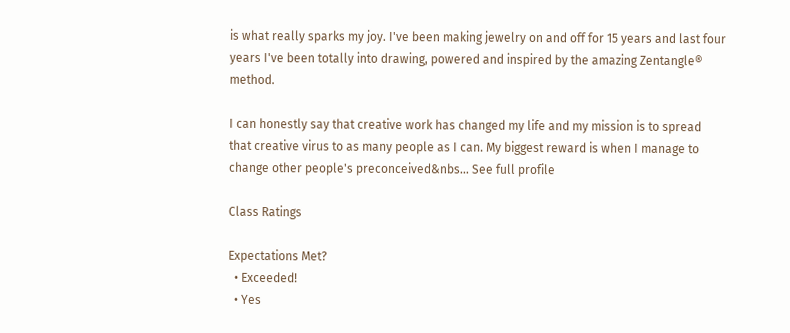is what really sparks my joy. I've been making jewelry on and off for 15 years and last four years I've been totally into drawing, powered and inspired by the amazing Zentangle® method.

I can honestly say that creative work has changed my life and my mission is to spread that creative virus to as many people as I can. My biggest reward is when I manage to change other people's preconceived&nbs... See full profile

Class Ratings

Expectations Met?
  • Exceeded!
  • Yes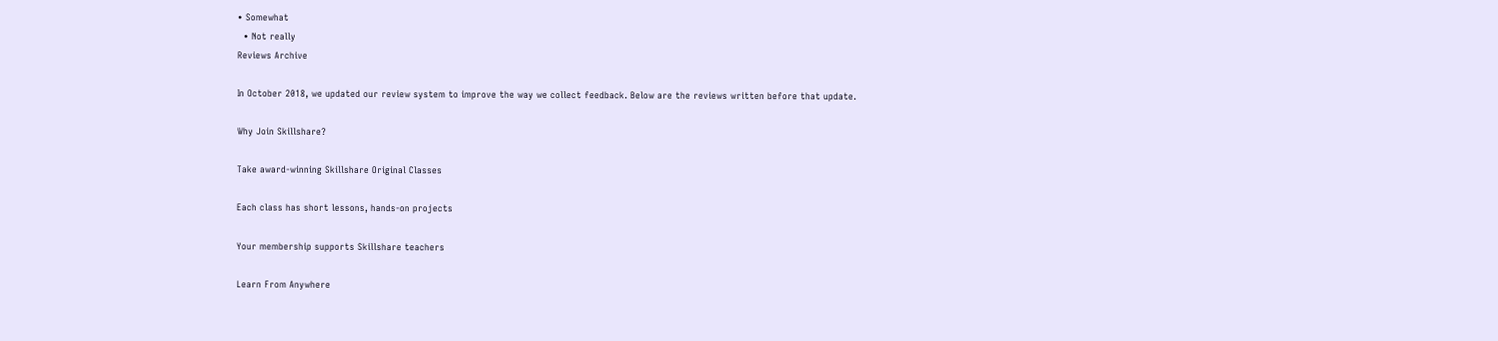• Somewhat
  • Not really
Reviews Archive

In October 2018, we updated our review system to improve the way we collect feedback. Below are the reviews written before that update.

Why Join Skillshare?

Take award-winning Skillshare Original Classes

Each class has short lessons, hands-on projects

Your membership supports Skillshare teachers

Learn From Anywhere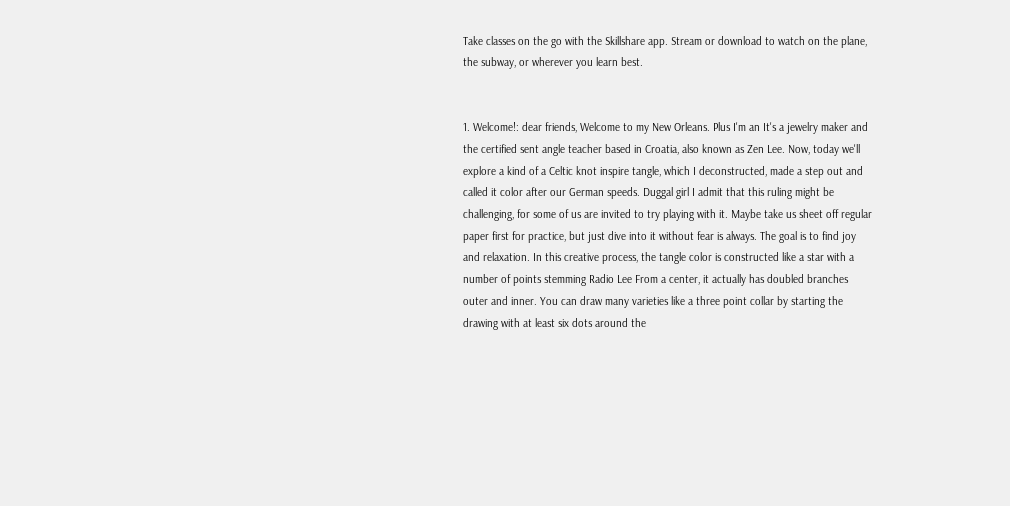Take classes on the go with the Skillshare app. Stream or download to watch on the plane, the subway, or wherever you learn best.


1. Welcome!: dear friends, Welcome to my New Orleans. Plus I'm an It's a jewelry maker and the certified sent angle teacher based in Croatia, also known as Zen Lee. Now, today we'll explore a kind of a Celtic knot inspire tangle, which I deconstructed, made a step out and called it color after our German speeds. Duggal girl I admit that this ruling might be challenging, for some of us are invited to try playing with it. Maybe take us sheet off regular paper first for practice, but just dive into it without fear is always. The goal is to find joy and relaxation. In this creative process, the tangle color is constructed like a star with a number of points stemming Radio Lee From a center, it actually has doubled branches outer and inner. You can draw many varieties like a three point collar by starting the drawing with at least six dots around the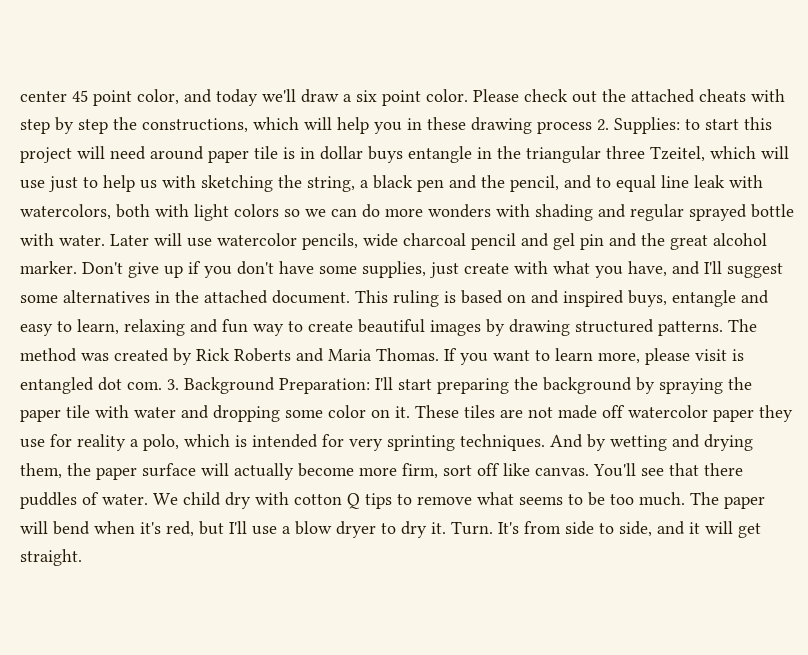center 45 point color, and today we'll draw a six point color. Please check out the attached cheats with step by step the constructions, which will help you in these drawing process 2. Supplies: to start this project will need around paper tile is in dollar buys entangle in the triangular three Tzeitel, which will use just to help us with sketching the string, a black pen and the pencil, and to equal line leak with watercolors, both with light colors so we can do more wonders with shading and regular sprayed bottle with water. Later will use watercolor pencils, wide charcoal pencil and gel pin and the great alcohol marker. Don't give up if you don't have some supplies, just create with what you have, and I'll suggest some alternatives in the attached document. This ruling is based on and inspired buys, entangle and easy to learn, relaxing and fun way to create beautiful images by drawing structured patterns. The method was created by Rick Roberts and Maria Thomas. If you want to learn more, please visit is entangled dot com. 3. Background Preparation: I'll start preparing the background by spraying the paper tile with water and dropping some color on it. These tiles are not made off watercolor paper they use for reality a polo, which is intended for very sprinting techniques. And by wetting and drying them, the paper surface will actually become more firm, sort off like canvas. You'll see that there puddles of water. We child dry with cotton Q tips to remove what seems to be too much. The paper will bend when it's red, but I'll use a blow dryer to dry it. Turn. It's from side to side, and it will get straight.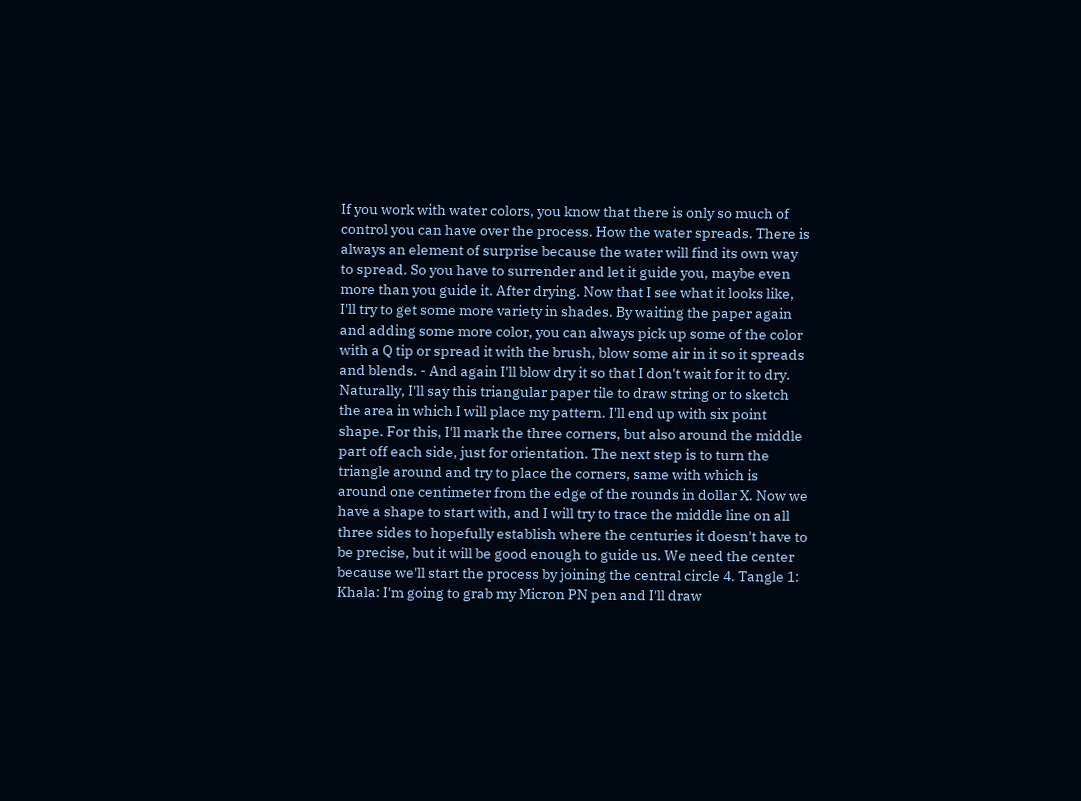If you work with water colors, you know that there is only so much of control you can have over the process. How the water spreads. There is always an element of surprise because the water will find its own way to spread. So you have to surrender and let it guide you, maybe even more than you guide it. After drying. Now that I see what it looks like, I'll try to get some more variety in shades. By waiting the paper again and adding some more color, you can always pick up some of the color with a Q tip or spread it with the brush, blow some air in it so it spreads and blends. - And again I'll blow dry it so that I don't wait for it to dry. Naturally, I'll say this triangular paper tile to draw string or to sketch the area in which I will place my pattern. I'll end up with six point shape. For this, I'll mark the three corners, but also around the middle part off each side, just for orientation. The next step is to turn the triangle around and try to place the corners, same with which is around one centimeter from the edge of the rounds in dollar X. Now we have a shape to start with, and I will try to trace the middle line on all three sides to hopefully establish where the centuries it doesn't have to be precise, but it will be good enough to guide us. We need the center because we'll start the process by joining the central circle 4. Tangle 1: Khala: I'm going to grab my Micron PN pen and I'll draw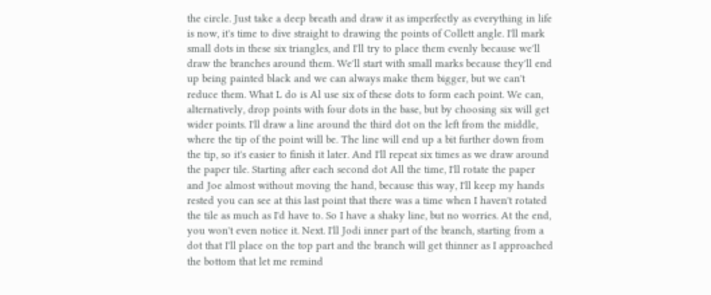the circle. Just take a deep breath and draw it as imperfectly as everything in life is now, it's time to dive straight to drawing the points of Collett angle. I'll mark small dots in these six triangles, and I'll try to place them evenly because we'll draw the branches around them. We'll start with small marks because they'll end up being painted black and we can always make them bigger, but we can't reduce them. What L do is Al use six of these dots to form each point. We can, alternatively, drop points with four dots in the base, but by choosing six will get wider points. I'll draw a line around the third dot on the left from the middle, where the tip of the point will be. The line will end up a bit further down from the tip, so it's easier to finish it later. And I'll repeat six times as we draw around the paper tile. Starting after each second dot All the time, I'll rotate the paper and Joe almost without moving the hand, because this way, I'll keep my hands rested you can see at this last point that there was a time when I haven't rotated the tile as much as I'd have to. So I have a shaky line, but no worries. At the end, you won't even notice it. Next. I'll Jodi inner part of the branch, starting from a dot that I'll place on the top part and the branch will get thinner as I approached the bottom that let me remind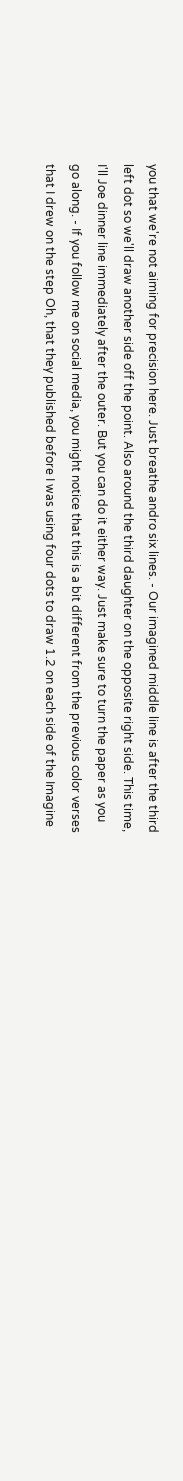you that we're not aiming for precision here. Just breathe andro six lines. - Our imagined middle line is after the third left dot so we'll draw another side off the point. Also around the third daughter on the opposite right side. This time, I'll Joe dinner line immediately after the outer. But you can do it either way. Just make sure to turn the paper as you go along. - If you follow me on social media, you might notice that this is a bit different from the previous color verses that I drew on the step Oh, that they published before I was using four dots to draw 1.2 on each side of the Imagine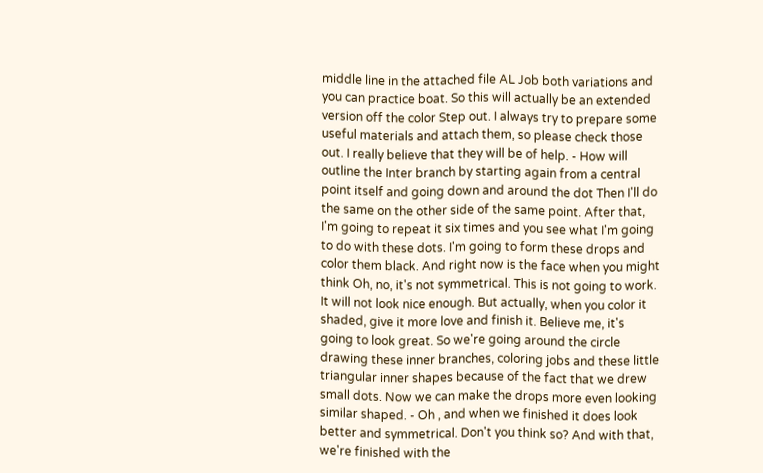middle line in the attached file AL Job both variations and you can practice boat. So this will actually be an extended version off the color Step out. I always try to prepare some useful materials and attach them, so please check those out. I really believe that they will be of help. - How will outline the Inter branch by starting again from a central point itself and going down and around the dot Then I'll do the same on the other side of the same point. After that, I'm going to repeat it six times and you see what I'm going to do with these dots. I'm going to form these drops and color them black. And right now is the face when you might think Oh, no, it's not symmetrical. This is not going to work. It will not look nice enough. But actually, when you color it shaded, give it more love and finish it. Believe me, it's going to look great. So we're going around the circle drawing these inner branches, coloring jobs and these little triangular inner shapes because of the fact that we drew small dots. Now we can make the drops more even looking similar shaped. - Oh , and when we finished it does look better and symmetrical. Don't you think so? And with that, we're finished with the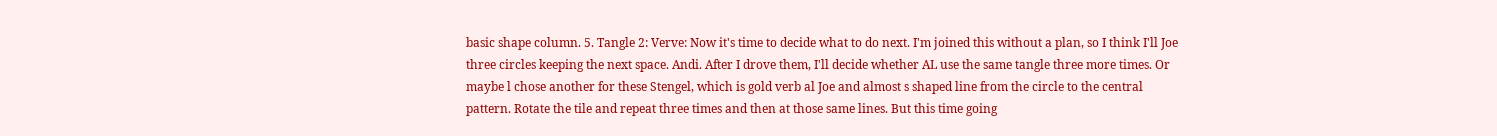basic shape column. 5. Tangle 2: Verve: Now it's time to decide what to do next. I'm joined this without a plan, so I think I'll Joe three circles keeping the next space. Andi. After I drove them, I'll decide whether AL use the same tangle three more times. Or maybe l chose another for these Stengel, which is gold verb al Joe and almost s shaped line from the circle to the central pattern. Rotate the tile and repeat three times and then at those same lines. But this time going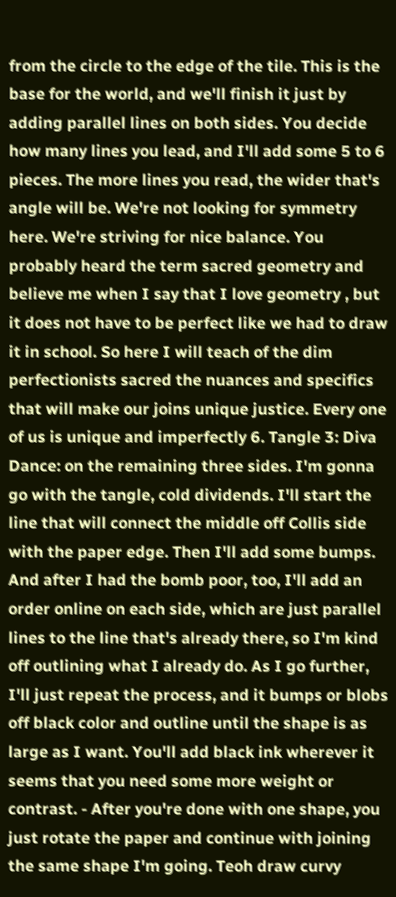from the circle to the edge of the tile. This is the base for the world, and we'll finish it just by adding parallel lines on both sides. You decide how many lines you lead, and I'll add some 5 to 6 pieces. The more lines you read, the wider that's angle will be. We're not looking for symmetry here. We're striving for nice balance. You probably heard the term sacred geometry and believe me when I say that I love geometry , but it does not have to be perfect like we had to draw it in school. So here I will teach of the dim perfectionists sacred the nuances and specifics that will make our joins unique justice. Every one of us is unique and imperfectly 6. Tangle 3: Diva Dance: on the remaining three sides. I'm gonna go with the tangle, cold dividends. I'll start the line that will connect the middle off Collis side with the paper edge. Then I'll add some bumps. And after I had the bomb poor, too, I'll add an order online on each side, which are just parallel lines to the line that's already there, so I'm kind off outlining what I already do. As I go further, I'll just repeat the process, and it bumps or blobs off black color and outline until the shape is as large as I want. You'll add black ink wherever it seems that you need some more weight or contrast. - After you're done with one shape, you just rotate the paper and continue with joining the same shape I'm going. Teoh draw curvy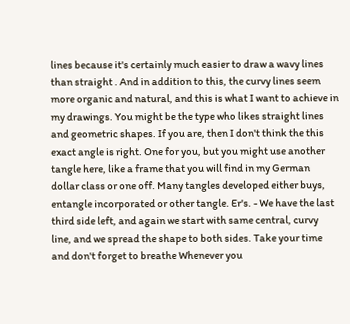lines because it's certainly much easier to draw a wavy lines than straight . And in addition to this, the curvy lines seem more organic and natural, and this is what I want to achieve in my drawings. You might be the type who likes straight lines and geometric shapes. If you are, then I don't think the this exact angle is right. One for you, but you might use another tangle here, like a frame that you will find in my German dollar class or one off. Many tangles developed either buys, entangle incorporated or other tangle. Er's. - We have the last third side left, and again we start with same central, curvy line, and we spread the shape to both sides. Take your time and don't forget to breathe Whenever you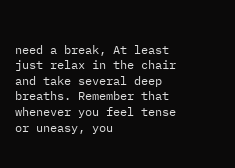need a break, At least just relax in the chair and take several deep breaths. Remember that whenever you feel tense or uneasy, you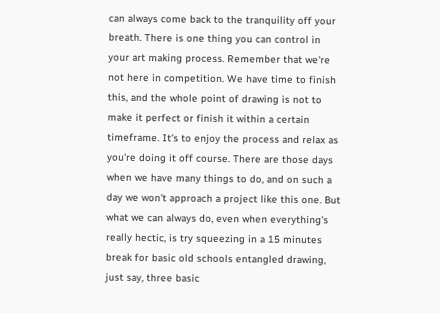can always come back to the tranquility off your breath. There is one thing you can control in your art making process. Remember that we're not here in competition. We have time to finish this, and the whole point of drawing is not to make it perfect or finish it within a certain timeframe. It's to enjoy the process and relax as you're doing it off course. There are those days when we have many things to do, and on such a day we won't approach a project like this one. But what we can always do, even when everything's really hectic, is try squeezing in a 15 minutes break for basic old schools entangled drawing, just say, three basic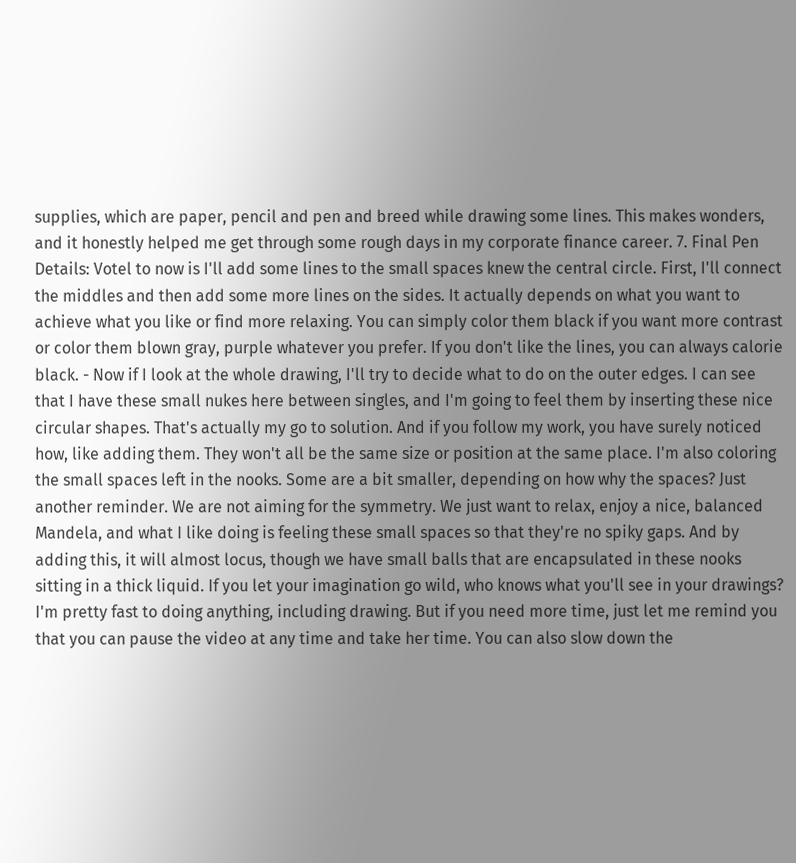supplies, which are paper, pencil and pen and breed while drawing some lines. This makes wonders, and it honestly helped me get through some rough days in my corporate finance career. 7. Final Pen Details: Votel to now is I'll add some lines to the small spaces knew the central circle. First, I'll connect the middles and then add some more lines on the sides. It actually depends on what you want to achieve what you like or find more relaxing. You can simply color them black if you want more contrast or color them blown gray, purple whatever you prefer. If you don't like the lines, you can always calorie black. - Now if I look at the whole drawing, I'll try to decide what to do on the outer edges. I can see that I have these small nukes here between singles, and I'm going to feel them by inserting these nice circular shapes. That's actually my go to solution. And if you follow my work, you have surely noticed how, like adding them. They won't all be the same size or position at the same place. I'm also coloring the small spaces left in the nooks. Some are a bit smaller, depending on how why the spaces? Just another reminder. We are not aiming for the symmetry. We just want to relax, enjoy a nice, balanced Mandela, and what I like doing is feeling these small spaces so that they're no spiky gaps. And by adding this, it will almost locus, though we have small balls that are encapsulated in these nooks sitting in a thick liquid. If you let your imagination go wild, who knows what you'll see in your drawings? I'm pretty fast to doing anything, including drawing. But if you need more time, just let me remind you that you can pause the video at any time and take her time. You can also slow down the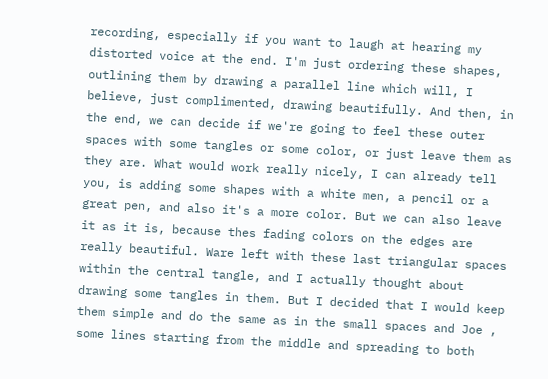recording, especially if you want to laugh at hearing my distorted voice at the end. I'm just ordering these shapes, outlining them by drawing a parallel line which will, I believe, just complimented, drawing beautifully. And then, in the end, we can decide if we're going to feel these outer spaces with some tangles or some color, or just leave them as they are. What would work really nicely, I can already tell you, is adding some shapes with a white men, a pencil or a great pen, and also it's a more color. But we can also leave it as it is, because thes fading colors on the edges are really beautiful. Ware left with these last triangular spaces within the central tangle, and I actually thought about drawing some tangles in them. But I decided that I would keep them simple and do the same as in the small spaces and Joe , some lines starting from the middle and spreading to both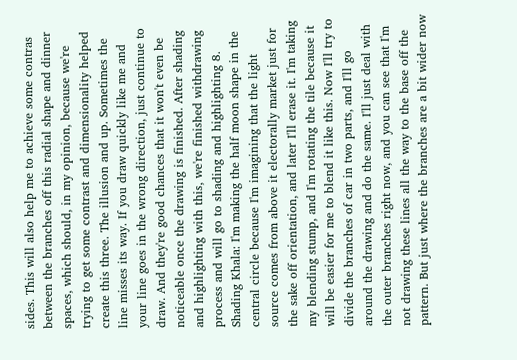sides. This will also help me to achieve some contras between the branches off this radial shape and dinner spaces, which should, in my opinion, because we're trying to get some contrast and dimensionality helped create this three. The illusion and up. Sometimes the line misses its way. If you draw quickly like me and your line goes in the wrong direction, just continue to draw. And they're good chances that it won't even be noticeable once the drawing is finished. After shading and highlighting with this, we're finished withdrawing process and will go to shading and highlighting 8. Shading Khala: I'm making the half moon shape in the central circle because I'm imagining that the light source comes from above it electorally market just for the sake off orientation, and later I'll erase it. I'm taking my blending stump, and I'm rotating the tile because it will be easier for me to blend it like this. Now I'll try to divide the branches of car in two parts, and I'll go around the drawing and do the same. I'll just deal with the outer branches right now, and you can see that I'm not drawing these lines all the way to the base off the pattern. But just where the branches are a bit wider now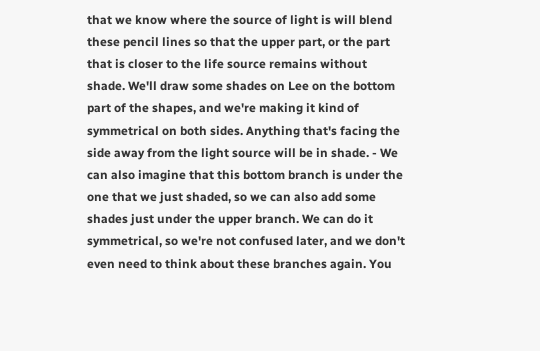that we know where the source of light is will blend these pencil lines so that the upper part, or the part that is closer to the life source remains without shade. We'll draw some shades on Lee on the bottom part of the shapes, and we're making it kind of symmetrical on both sides. Anything that's facing the side away from the light source will be in shade. - We can also imagine that this bottom branch is under the one that we just shaded, so we can also add some shades just under the upper branch. We can do it symmetrical, so we're not confused later, and we don't even need to think about these branches again. You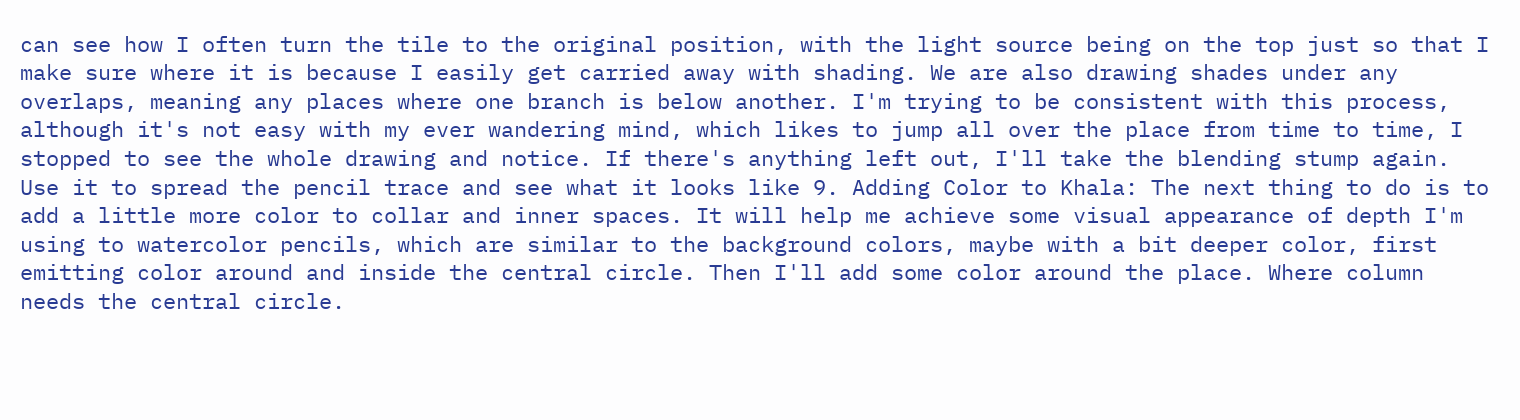can see how I often turn the tile to the original position, with the light source being on the top just so that I make sure where it is because I easily get carried away with shading. We are also drawing shades under any overlaps, meaning any places where one branch is below another. I'm trying to be consistent with this process, although it's not easy with my ever wandering mind, which likes to jump all over the place from time to time, I stopped to see the whole drawing and notice. If there's anything left out, I'll take the blending stump again. Use it to spread the pencil trace and see what it looks like 9. Adding Color to Khala: The next thing to do is to add a little more color to collar and inner spaces. It will help me achieve some visual appearance of depth I'm using to watercolor pencils, which are similar to the background colors, maybe with a bit deeper color, first emitting color around and inside the central circle. Then I'll add some color around the place. Where column needs the central circle.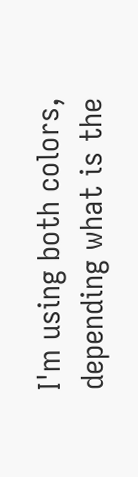I'm using both colors, depending what is the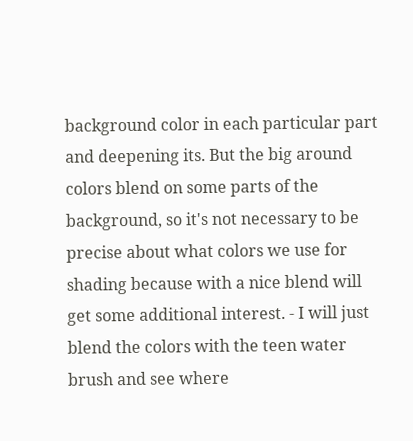background color in each particular part and deepening its. But the big around colors blend on some parts of the background, so it's not necessary to be precise about what colors we use for shading because with a nice blend will get some additional interest. - I will just blend the colors with the teen water brush and see where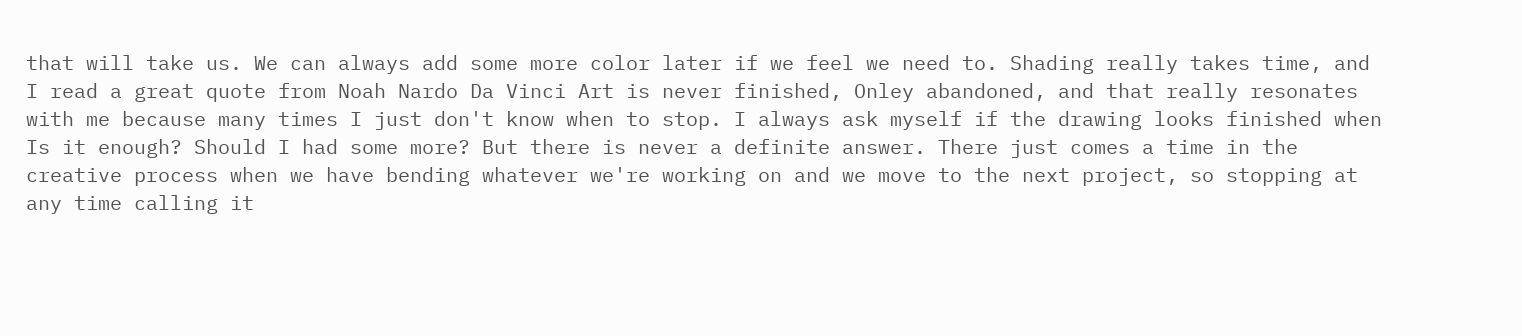that will take us. We can always add some more color later if we feel we need to. Shading really takes time, and I read a great quote from Noah Nardo Da Vinci Art is never finished, Onley abandoned, and that really resonates with me because many times I just don't know when to stop. I always ask myself if the drawing looks finished when Is it enough? Should I had some more? But there is never a definite answer. There just comes a time in the creative process when we have bending whatever we're working on and we move to the next project, so stopping at any time calling it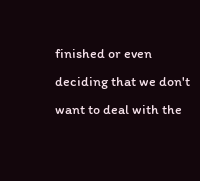finished or even deciding that we don't want to deal with the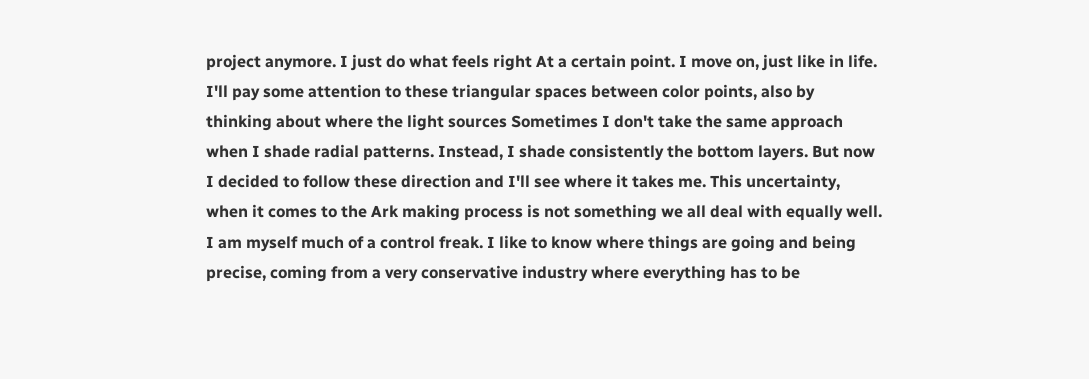project anymore. I just do what feels right At a certain point. I move on, just like in life. I'll pay some attention to these triangular spaces between color points, also by thinking about where the light sources Sometimes I don't take the same approach when I shade radial patterns. Instead, I shade consistently the bottom layers. But now I decided to follow these direction and I'll see where it takes me. This uncertainty, when it comes to the Ark making process is not something we all deal with equally well. I am myself much of a control freak. I like to know where things are going and being precise, coming from a very conservative industry where everything has to be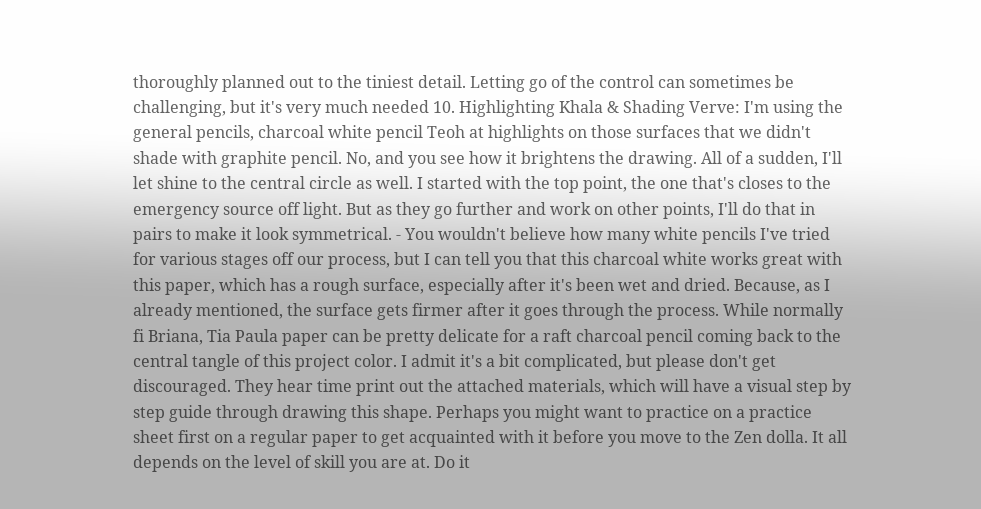thoroughly planned out to the tiniest detail. Letting go of the control can sometimes be challenging, but it's very much needed 10. Highlighting Khala & Shading Verve: I'm using the general pencils, charcoal white pencil Teoh at highlights on those surfaces that we didn't shade with graphite pencil. No, and you see how it brightens the drawing. All of a sudden, I'll let shine to the central circle as well. I started with the top point, the one that's closes to the emergency source off light. But as they go further and work on other points, I'll do that in pairs to make it look symmetrical. - You wouldn't believe how many white pencils I've tried for various stages off our process, but I can tell you that this charcoal white works great with this paper, which has a rough surface, especially after it's been wet and dried. Because, as I already mentioned, the surface gets firmer after it goes through the process. While normally fi Briana, Tia Paula paper can be pretty delicate for a raft charcoal pencil coming back to the central tangle of this project color. I admit it's a bit complicated, but please don't get discouraged. They hear time print out the attached materials, which will have a visual step by step guide through drawing this shape. Perhaps you might want to practice on a practice sheet first on a regular paper to get acquainted with it before you move to the Zen dolla. It all depends on the level of skill you are at. Do it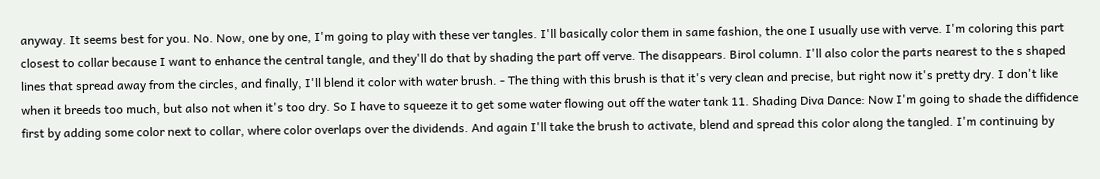anyway. It seems best for you. No. Now, one by one, I'm going to play with these ver tangles. I'll basically color them in same fashion, the one I usually use with verve. I'm coloring this part closest to collar because I want to enhance the central tangle, and they'll do that by shading the part off verve. The disappears. Birol column. I'll also color the parts nearest to the s shaped lines that spread away from the circles, and finally, I'll blend it color with water brush. - The thing with this brush is that it's very clean and precise, but right now it's pretty dry. I don't like when it breeds too much, but also not when it's too dry. So I have to squeeze it to get some water flowing out off the water tank 11. Shading Diva Dance: Now I'm going to shade the diffidence first by adding some color next to collar, where color overlaps over the dividends. And again I'll take the brush to activate, blend and spread this color along the tangled. I'm continuing by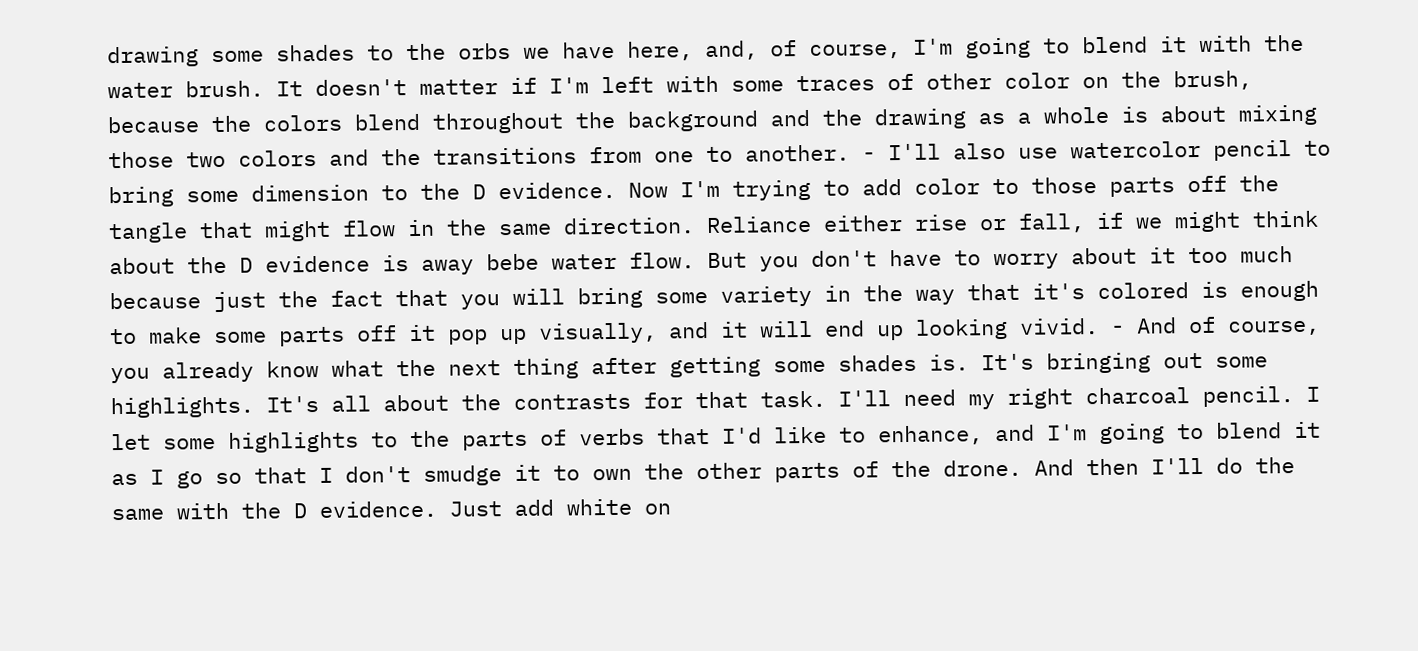drawing some shades to the orbs we have here, and, of course, I'm going to blend it with the water brush. It doesn't matter if I'm left with some traces of other color on the brush, because the colors blend throughout the background and the drawing as a whole is about mixing those two colors and the transitions from one to another. - I'll also use watercolor pencil to bring some dimension to the D evidence. Now I'm trying to add color to those parts off the tangle that might flow in the same direction. Reliance either rise or fall, if we might think about the D evidence is away bebe water flow. But you don't have to worry about it too much because just the fact that you will bring some variety in the way that it's colored is enough to make some parts off it pop up visually, and it will end up looking vivid. - And of course, you already know what the next thing after getting some shades is. It's bringing out some highlights. It's all about the contrasts for that task. I'll need my right charcoal pencil. I let some highlights to the parts of verbs that I'd like to enhance, and I'm going to blend it as I go so that I don't smudge it to own the other parts of the drone. And then I'll do the same with the D evidence. Just add white on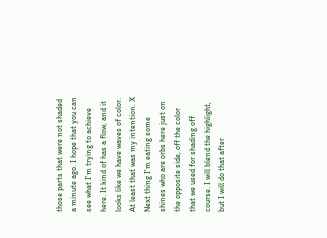those parts that were not shaded a minute ago. I hope that you can see what I'm trying to achieve here. It kind of has a flow, and it looks like we have waves of color. At least that was my intention. X Next thing I'm eating some shines who are orbs here just on the opposite side, off the color that we used for shading off course. I will blend the highlight, but I will do that after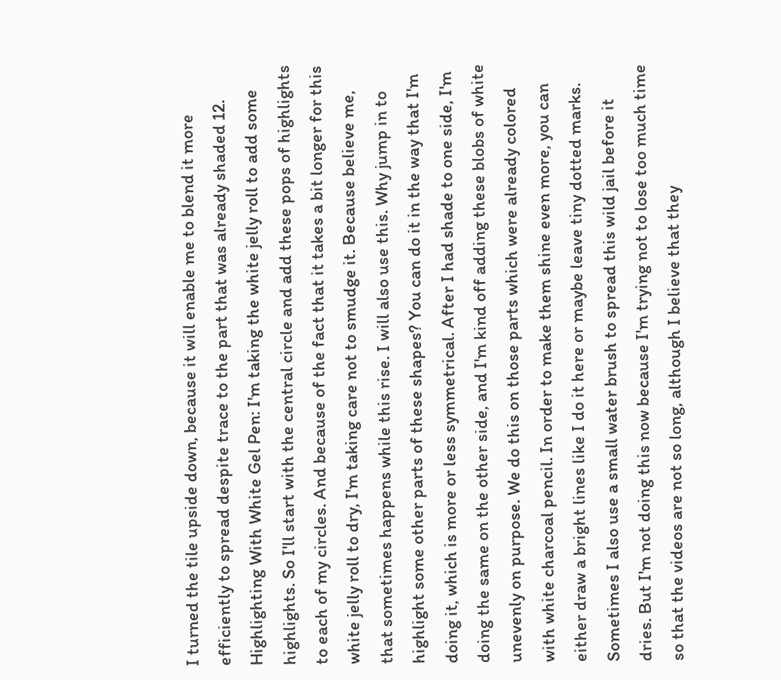I turned the tile upside down, because it will enable me to blend it more efficiently to spread despite trace to the part that was already shaded 12. Highlighting With White Gel Pen: I'm taking the white jelly roll to add some highlights. So I'll start with the central circle and add these pops of highlights to each of my circles. And because of the fact that it takes a bit longer for this white jelly roll to dry, I'm taking care not to smudge it. Because believe me, that sometimes happens while this rise. I will also use this. Why jump in to highlight some other parts of these shapes? You can do it in the way that I'm doing it, which is more or less symmetrical. After I had shade to one side, I'm doing the same on the other side, and I'm kind off adding these blobs of white unevenly on purpose. We do this on those parts which were already colored with white charcoal pencil. In order to make them shine even more, you can either draw a bright lines like I do it here or maybe leave tiny dotted marks. Sometimes I also use a small water brush to spread this wild jail before it dries. But I'm not doing this now because I'm trying not to lose too much time so that the videos are not so long, although I believe that they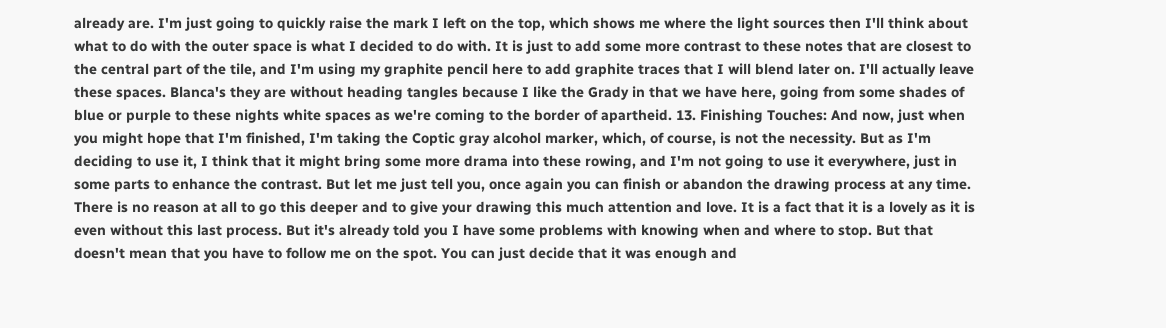already are. I'm just going to quickly raise the mark I left on the top, which shows me where the light sources then I'll think about what to do with the outer space is what I decided to do with. It is just to add some more contrast to these notes that are closest to the central part of the tile, and I'm using my graphite pencil here to add graphite traces that I will blend later on. I'll actually leave these spaces. Blanca's they are without heading tangles because I like the Grady in that we have here, going from some shades of blue or purple to these nights white spaces as we're coming to the border of apartheid. 13. Finishing Touches: And now, just when you might hope that I'm finished, I'm taking the Coptic gray alcohol marker, which, of course, is not the necessity. But as I'm deciding to use it, I think that it might bring some more drama into these rowing, and I'm not going to use it everywhere, just in some parts to enhance the contrast. But let me just tell you, once again you can finish or abandon the drawing process at any time. There is no reason at all to go this deeper and to give your drawing this much attention and love. It is a fact that it is a lovely as it is even without this last process. But it's already told you I have some problems with knowing when and where to stop. But that doesn't mean that you have to follow me on the spot. You can just decide that it was enough and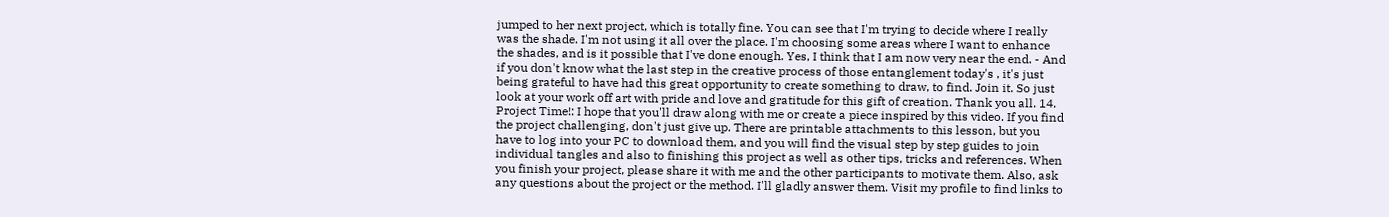jumped to her next project, which is totally fine. You can see that I'm trying to decide where I really was the shade. I'm not using it all over the place. I'm choosing some areas where I want to enhance the shades, and is it possible that I've done enough. Yes, I think that I am now very near the end. - And if you don't know what the last step in the creative process of those entanglement today's , it's just being grateful to have had this great opportunity to create something to draw, to find. Join it. So just look at your work off art with pride and love and gratitude for this gift of creation. Thank you all. 14. Project Time!: I hope that you'll draw along with me or create a piece inspired by this video. If you find the project challenging, don't just give up. There are printable attachments to this lesson, but you have to log into your PC to download them, and you will find the visual step by step guides to join individual tangles and also to finishing this project as well as other tips, tricks and references. When you finish your project, please share it with me and the other participants to motivate them. Also, ask any questions about the project or the method. I'll gladly answer them. Visit my profile to find links to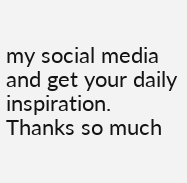my social media and get your daily inspiration. Thanks so much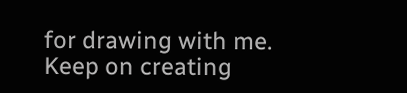for drawing with me. Keep on creating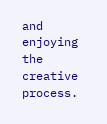and enjoying the creative process.